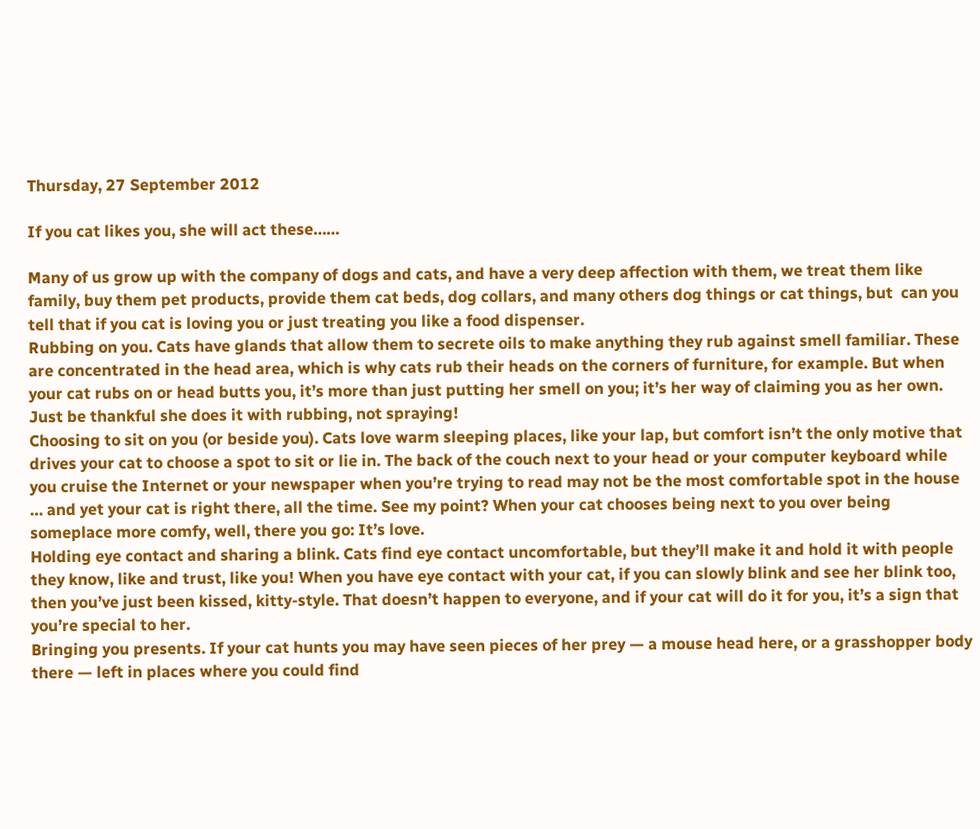Thursday, 27 September 2012

If you cat likes you, she will act these……

Many of us grow up with the company of dogs and cats, and have a very deep affection with them, we treat them like family, buy them pet products, provide them cat beds, dog collars, and many others dog things or cat things, but  can you tell that if you cat is loving you or just treating you like a food dispenser.
Rubbing on you. Cats have glands that allow them to secrete oils to make anything they rub against smell familiar. These are concentrated in the head area, which is why cats rub their heads on the corners of furniture, for example. But when your cat rubs on or head butts you, it’s more than just putting her smell on you; it’s her way of claiming you as her own. Just be thankful she does it with rubbing, not spraying!
Choosing to sit on you (or beside you). Cats love warm sleeping places, like your lap, but comfort isn’t the only motive that drives your cat to choose a spot to sit or lie in. The back of the couch next to your head or your computer keyboard while you cruise the Internet or your newspaper when you’re trying to read may not be the most comfortable spot in the house … and yet your cat is right there, all the time. See my point? When your cat chooses being next to you over being someplace more comfy, well, there you go: It’s love.
Holding eye contact and sharing a blink. Cats find eye contact uncomfortable, but they’ll make it and hold it with people they know, like and trust, like you! When you have eye contact with your cat, if you can slowly blink and see her blink too, then you’ve just been kissed, kitty-style. That doesn’t happen to everyone, and if your cat will do it for you, it’s a sign that you’re special to her.
Bringing you presents. If your cat hunts you may have seen pieces of her prey — a mouse head here, or a grasshopper body there — left in places where you could find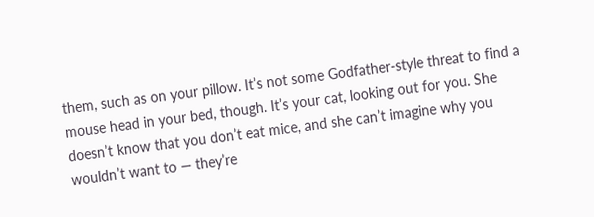them, such as on your pillow. It’s not some Godfather-style threat to find a mouse head in your bed, though. It’s your cat, looking out for you. She doesn’t know that you don’t eat mice, and she can’t imagine why you wouldn’t want to — they’re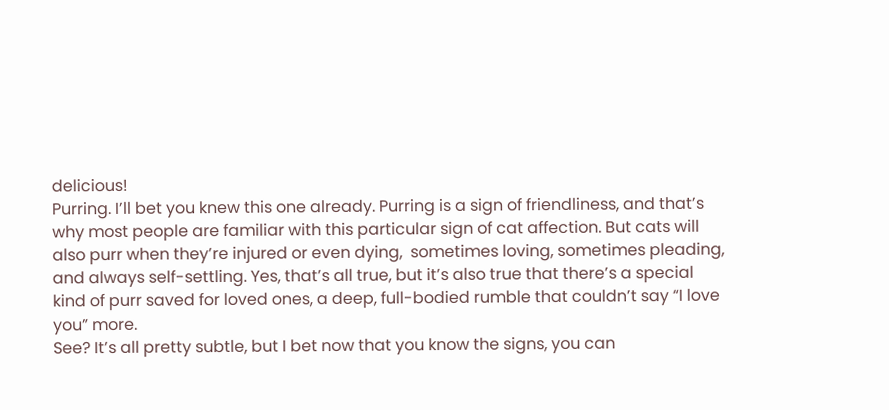delicious!
Purring. I’ll bet you knew this one already. Purring is a sign of friendliness, and that’s why most people are familiar with this particular sign of cat affection. But cats will also purr when they’re injured or even dying,  sometimes loving, sometimes pleading, and always self-settling. Yes, that’s all true, but it’s also true that there’s a special kind of purr saved for loved ones, a deep, full-bodied rumble that couldn’t say “I love you” more.
See? It’s all pretty subtle, but I bet now that you know the signs, you can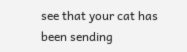see that your cat has been sending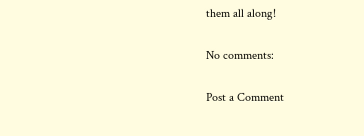them all along!

No comments:

Post a Comment